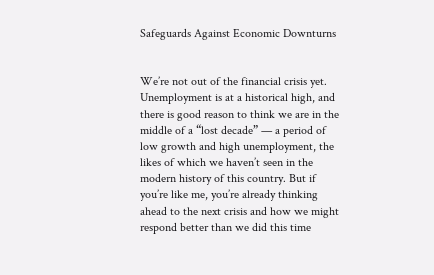Safeguards Against Economic Downturns


We’re not out of the financial crisis yet. Unemployment is at a historical high, and there is good reason to think we are in the middle of a “lost decade” — a period of low growth and high unemployment, the likes of which we haven’t seen in the modern history of this country. But if you’re like me, you’re already thinking ahead to the next crisis and how we might respond better than we did this time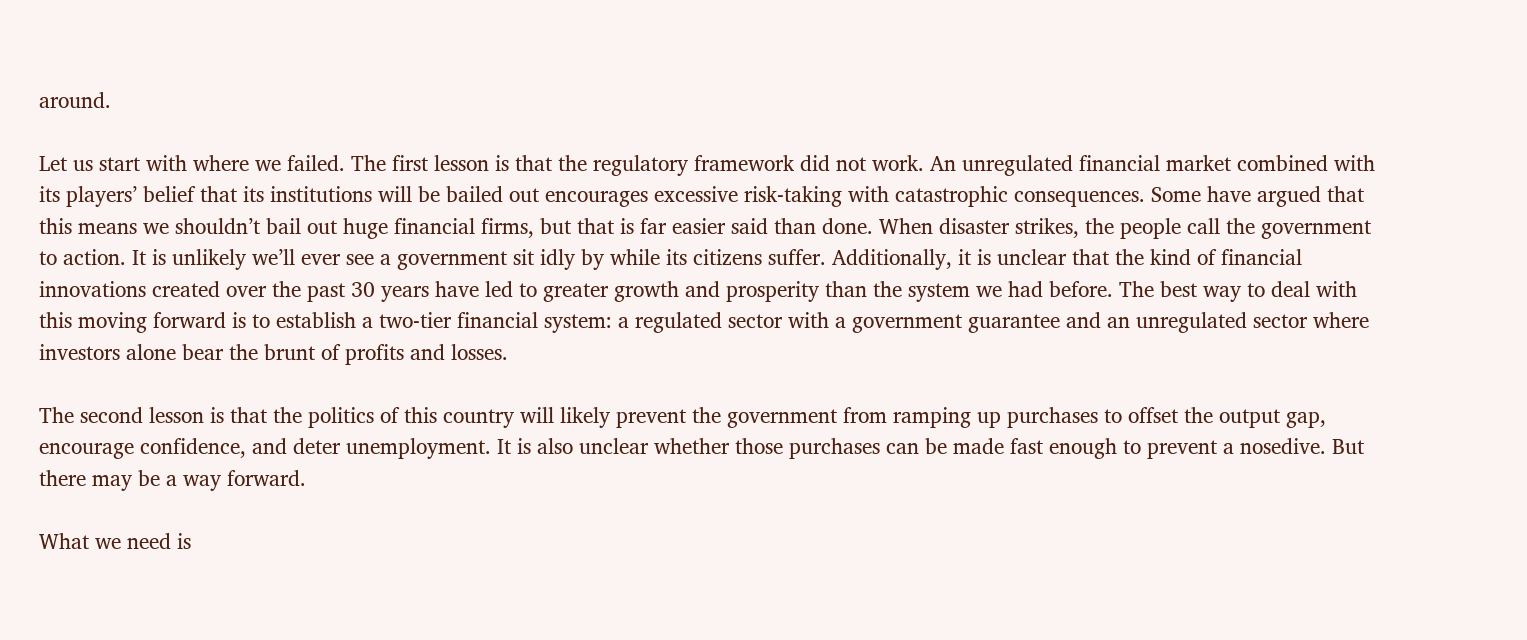around.

Let us start with where we failed. The first lesson is that the regulatory framework did not work. An unregulated financial market combined with its players’ belief that its institutions will be bailed out encourages excessive risk-taking with catastrophic consequences. Some have argued that this means we shouldn’t bail out huge financial firms, but that is far easier said than done. When disaster strikes, the people call the government to action. It is unlikely we’ll ever see a government sit idly by while its citizens suffer. Additionally, it is unclear that the kind of financial innovations created over the past 30 years have led to greater growth and prosperity than the system we had before. The best way to deal with this moving forward is to establish a two-tier financial system: a regulated sector with a government guarantee and an unregulated sector where investors alone bear the brunt of profits and losses.

The second lesson is that the politics of this country will likely prevent the government from ramping up purchases to offset the output gap, encourage confidence, and deter unemployment. It is also unclear whether those purchases can be made fast enough to prevent a nosedive. But there may be a way forward.

What we need is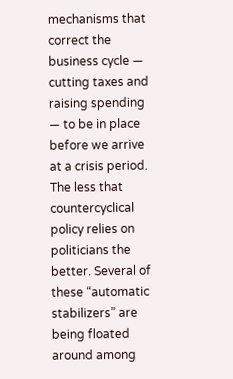mechanisms that correct the business cycle — cutting taxes and raising spending — to be in place before we arrive at a crisis period. The less that countercyclical policy relies on politicians the better. Several of these “automatic stabilizers” are being floated around among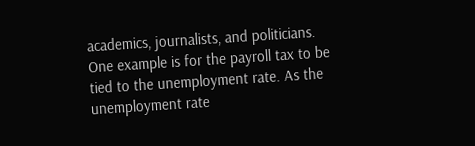academics, journalists, and politicians. One example is for the payroll tax to be tied to the unemployment rate. As the unemployment rate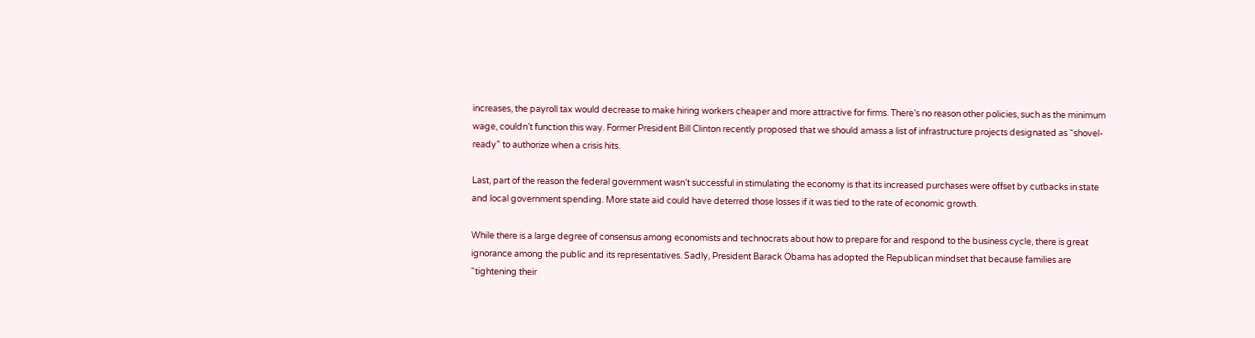increases, the payroll tax would decrease to make hiring workers cheaper and more attractive for firms. There’s no reason other policies, such as the minimum wage, couldn’t function this way. Former President Bill Clinton recently proposed that we should amass a list of infrastructure projects designated as “shovel-ready” to authorize when a crisis hits.

Last, part of the reason the federal government wasn’t successful in stimulating the economy is that its increased purchases were offset by cutbacks in state and local government spending. More state aid could have deterred those losses if it was tied to the rate of economic growth.

While there is a large degree of consensus among economists and technocrats about how to prepare for and respond to the business cycle, there is great ignorance among the public and its representatives. Sadly, President Barack Obama has adopted the Republican mindset that because families are “tightening their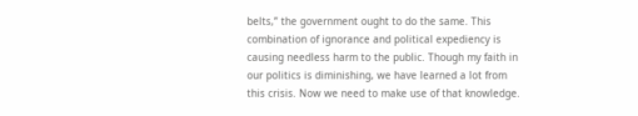belts,” the government ought to do the same. This combination of ignorance and political expediency is causing needless harm to the public. Though my faith in our politics is diminishing, we have learned a lot from this crisis. Now we need to make use of that knowledge.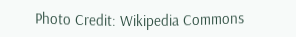Photo Credit: Wikipedia Commons